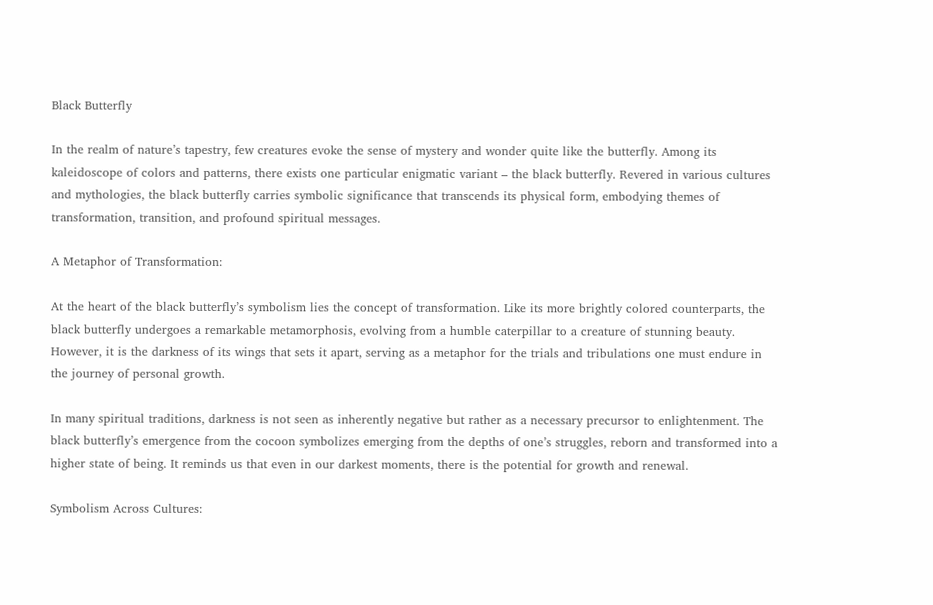Black Butterfly

In the realm of nature’s tapestry, few creatures evoke the sense of mystery and wonder quite like the butterfly. Among its kaleidoscope of colors and patterns, there exists one particular enigmatic variant – the black butterfly. Revered in various cultures and mythologies, the black butterfly carries symbolic significance that transcends its physical form, embodying themes of transformation, transition, and profound spiritual messages.

A Metaphor of Transformation:

At the heart of the black butterfly’s symbolism lies the concept of transformation. Like its more brightly colored counterparts, the black butterfly undergoes a remarkable metamorphosis, evolving from a humble caterpillar to a creature of stunning beauty. However, it is the darkness of its wings that sets it apart, serving as a metaphor for the trials and tribulations one must endure in the journey of personal growth.

In many spiritual traditions, darkness is not seen as inherently negative but rather as a necessary precursor to enlightenment. The black butterfly’s emergence from the cocoon symbolizes emerging from the depths of one’s struggles, reborn and transformed into a higher state of being. It reminds us that even in our darkest moments, there is the potential for growth and renewal.

Symbolism Across Cultures: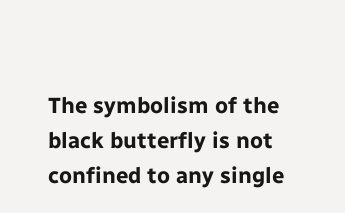The symbolism of the black butterfly is not confined to any single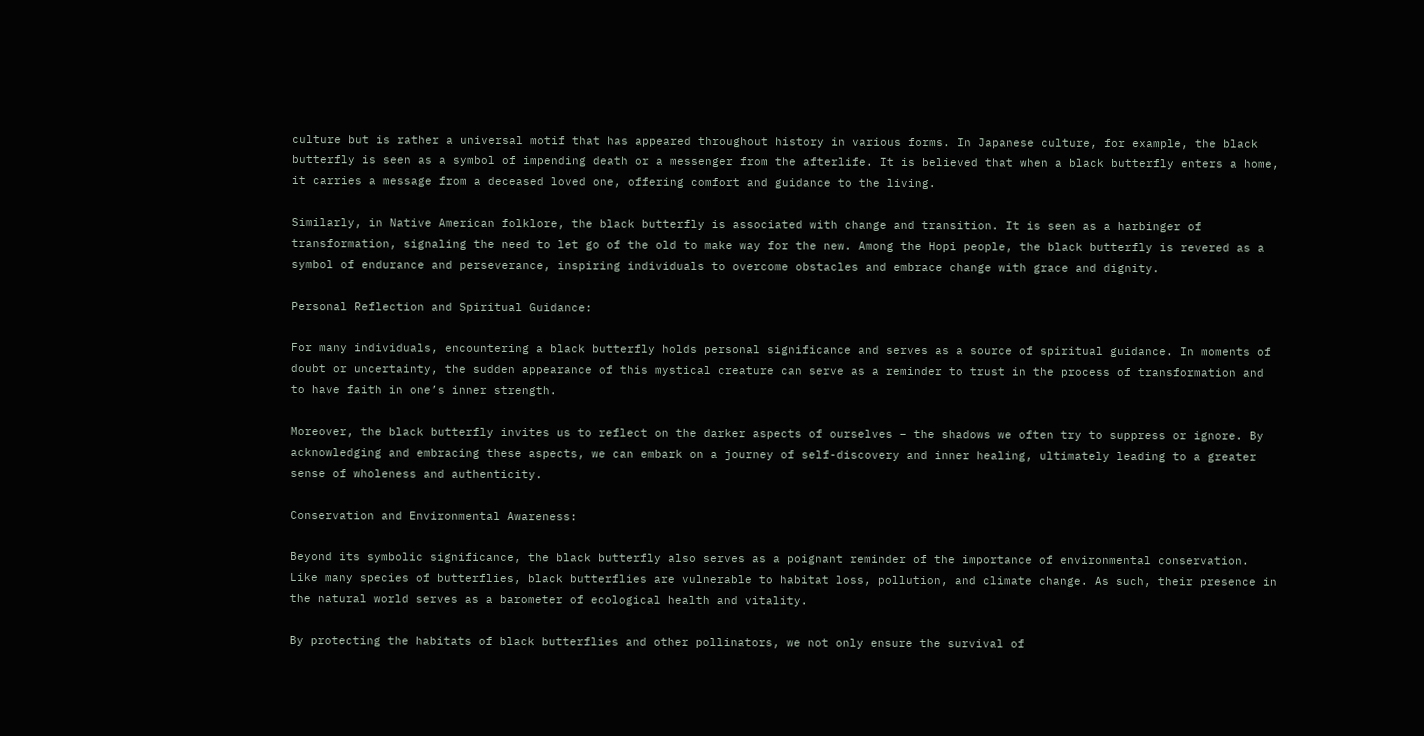culture but is rather a universal motif that has appeared throughout history in various forms. In Japanese culture, for example, the black butterfly is seen as a symbol of impending death or a messenger from the afterlife. It is believed that when a black butterfly enters a home, it carries a message from a deceased loved one, offering comfort and guidance to the living.

Similarly, in Native American folklore, the black butterfly is associated with change and transition. It is seen as a harbinger of transformation, signaling the need to let go of the old to make way for the new. Among the Hopi people, the black butterfly is revered as a symbol of endurance and perseverance, inspiring individuals to overcome obstacles and embrace change with grace and dignity.

Personal Reflection and Spiritual Guidance:

For many individuals, encountering a black butterfly holds personal significance and serves as a source of spiritual guidance. In moments of doubt or uncertainty, the sudden appearance of this mystical creature can serve as a reminder to trust in the process of transformation and to have faith in one’s inner strength.

Moreover, the black butterfly invites us to reflect on the darker aspects of ourselves – the shadows we often try to suppress or ignore. By acknowledging and embracing these aspects, we can embark on a journey of self-discovery and inner healing, ultimately leading to a greater sense of wholeness and authenticity.

Conservation and Environmental Awareness:

Beyond its symbolic significance, the black butterfly also serves as a poignant reminder of the importance of environmental conservation. Like many species of butterflies, black butterflies are vulnerable to habitat loss, pollution, and climate change. As such, their presence in the natural world serves as a barometer of ecological health and vitality.

By protecting the habitats of black butterflies and other pollinators, we not only ensure the survival of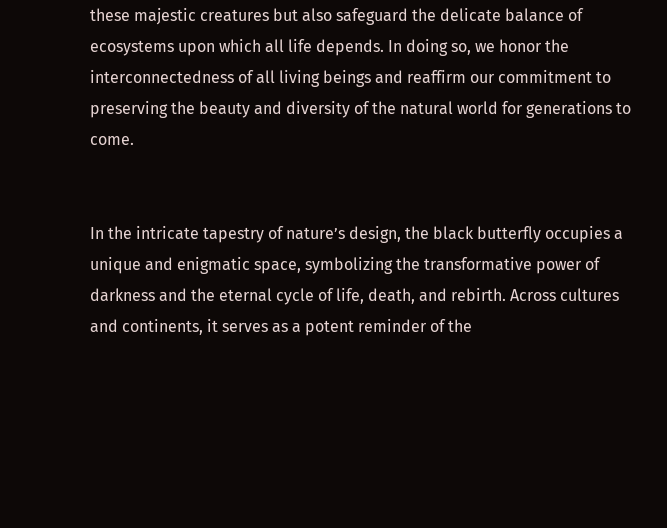these majestic creatures but also safeguard the delicate balance of ecosystems upon which all life depends. In doing so, we honor the interconnectedness of all living beings and reaffirm our commitment to preserving the beauty and diversity of the natural world for generations to come.


In the intricate tapestry of nature’s design, the black butterfly occupies a unique and enigmatic space, symbolizing the transformative power of darkness and the eternal cycle of life, death, and rebirth. Across cultures and continents, it serves as a potent reminder of the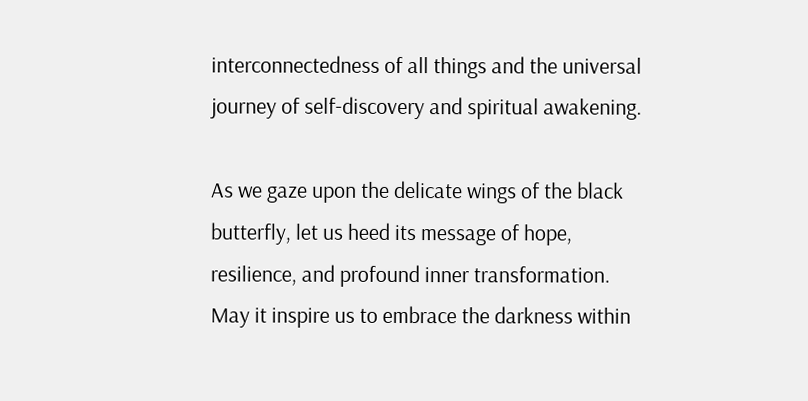interconnectedness of all things and the universal journey of self-discovery and spiritual awakening.

As we gaze upon the delicate wings of the black butterfly, let us heed its message of hope, resilience, and profound inner transformation. May it inspire us to embrace the darkness within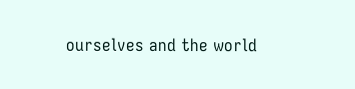ourselves and the world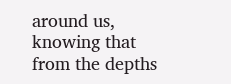around us, knowing that from the depths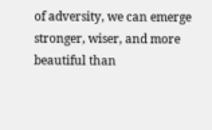of adversity, we can emerge stronger, wiser, and more beautiful than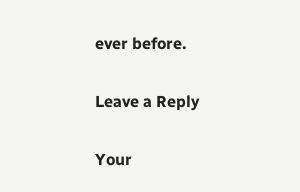ever before.

Leave a Reply

Your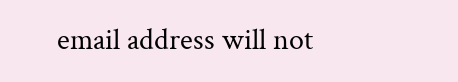email address will not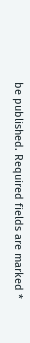be published. Required fields are marked *